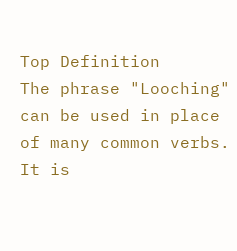Top Definition
The phrase "Looching" can be used in place of many common verbs. It is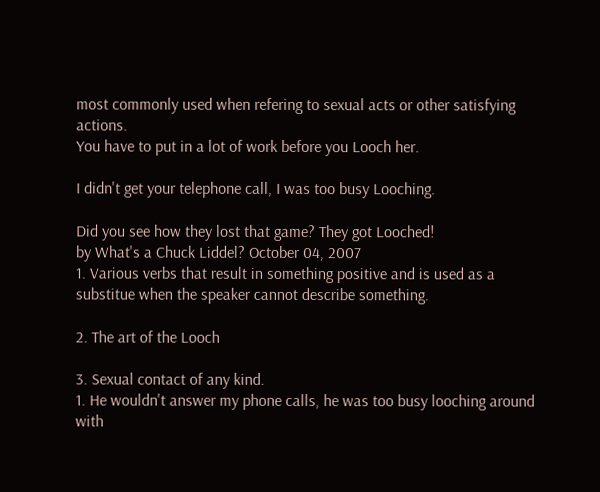most commonly used when refering to sexual acts or other satisfying actions.
You have to put in a lot of work before you Looch her.

I didn't get your telephone call, I was too busy Looching.

Did you see how they lost that game? They got Looched!
by What's a Chuck Liddel? October 04, 2007
1. Various verbs that result in something positive and is used as a substitue when the speaker cannot describe something.

2. The art of the Looch

3. Sexual contact of any kind.
1. He wouldn't answer my phone calls, he was too busy looching around with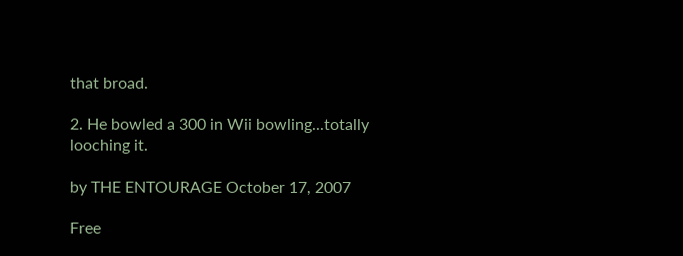that broad.

2. He bowled a 300 in Wii bowling...totally looching it.

by THE ENTOURAGE October 17, 2007

Free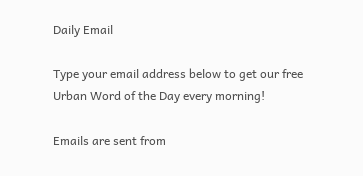Daily Email

Type your email address below to get our free Urban Word of the Day every morning!

Emails are sent from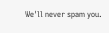We'll never spam you.